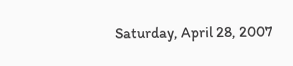Saturday, April 28, 2007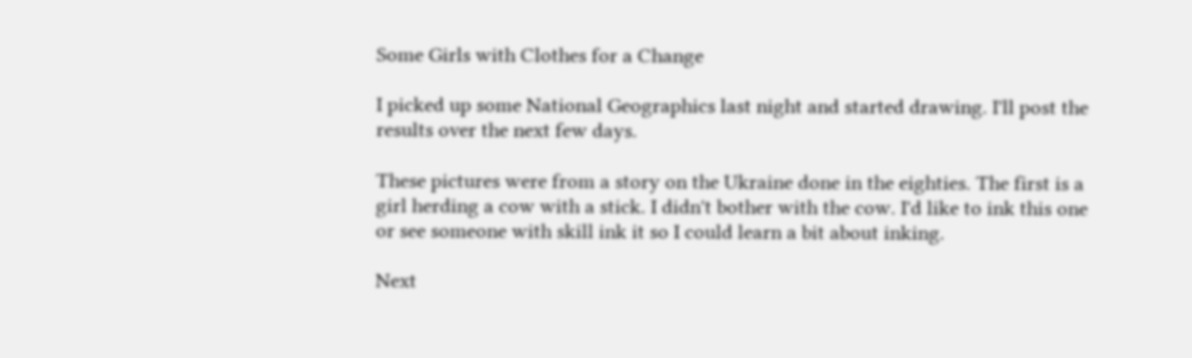Some Girls with Clothes for a Change

I picked up some National Geographics last night and started drawing. I'll post the results over the next few days.

These pictures were from a story on the Ukraine done in the eighties. The first is a girl herding a cow with a stick. I didn't bother with the cow. I'd like to ink this one or see someone with skill ink it so I could learn a bit about inking.

Next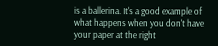is a ballerina. It's a good example of what happens when you don't have your paper at the right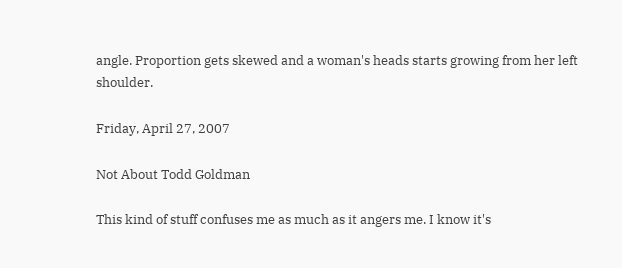angle. Proportion gets skewed and a woman's heads starts growing from her left shoulder.

Friday, April 27, 2007

Not About Todd Goldman

This kind of stuff confuses me as much as it angers me. I know it's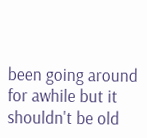been going around for awhile but it shouldn't be old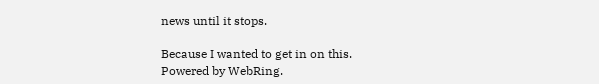news until it stops.

Because I wanted to get in on this.
Powered by WebRing.